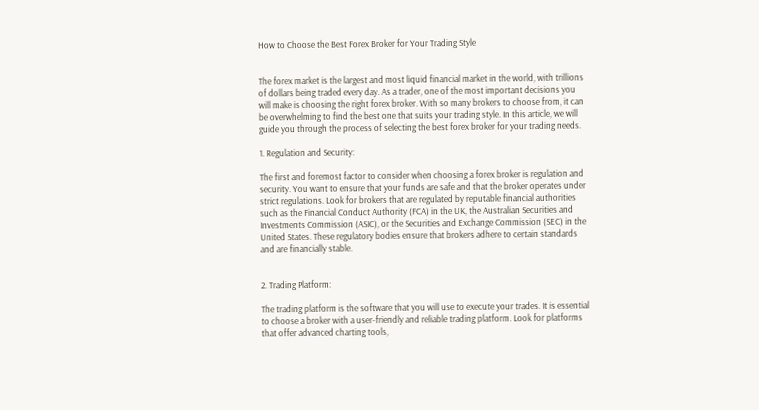How to Choose the Best Forex Broker for Your Trading Style


The forex market is the largest and most liquid financial market in the world, with trillions of dollars being traded every day. As a trader, one of the most important decisions you will make is choosing the right forex broker. With so many brokers to choose from, it can be overwhelming to find the best one that suits your trading style. In this article, we will guide you through the process of selecting the best forex broker for your trading needs.

1. Regulation and Security:

The first and foremost factor to consider when choosing a forex broker is regulation and security. You want to ensure that your funds are safe and that the broker operates under strict regulations. Look for brokers that are regulated by reputable financial authorities such as the Financial Conduct Authority (FCA) in the UK, the Australian Securities and Investments Commission (ASIC), or the Securities and Exchange Commission (SEC) in the United States. These regulatory bodies ensure that brokers adhere to certain standards and are financially stable.


2. Trading Platform:

The trading platform is the software that you will use to execute your trades. It is essential to choose a broker with a user-friendly and reliable trading platform. Look for platforms that offer advanced charting tools,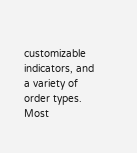customizable indicators, and a variety of order types. Most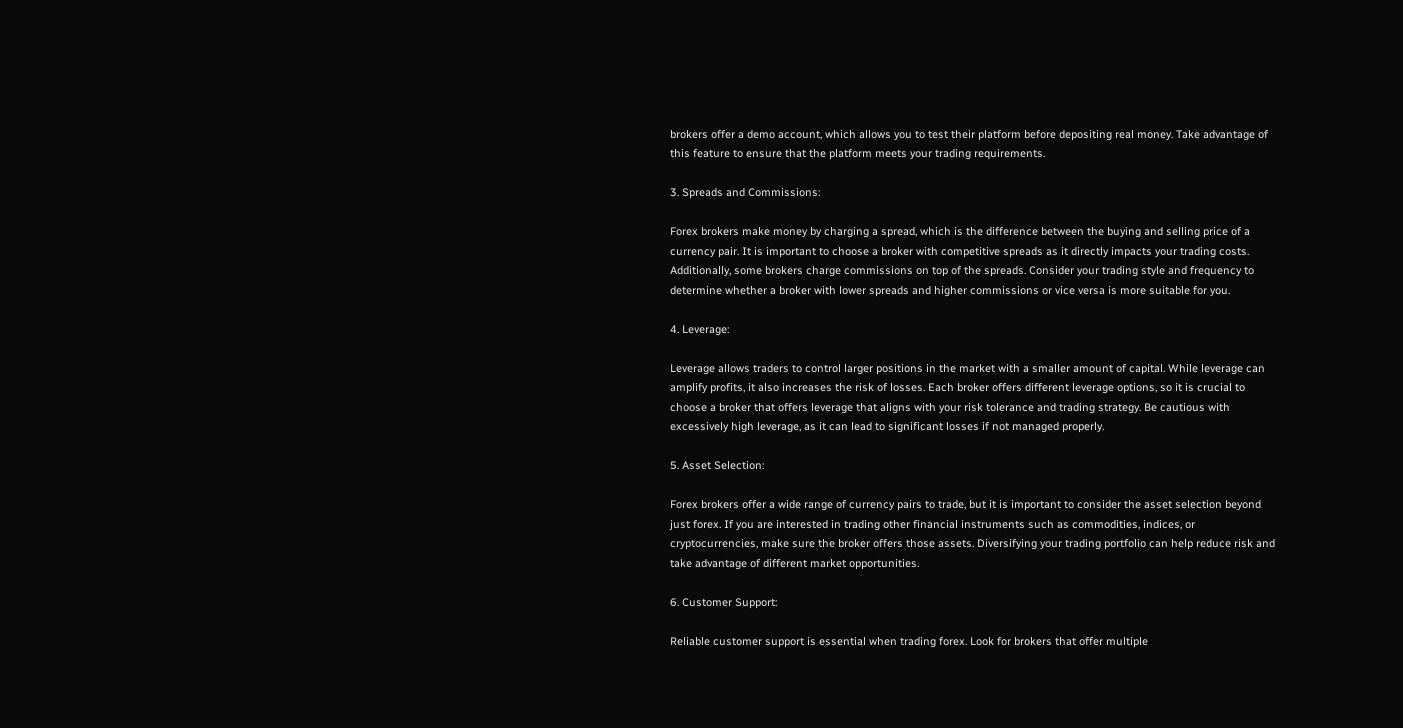brokers offer a demo account, which allows you to test their platform before depositing real money. Take advantage of this feature to ensure that the platform meets your trading requirements.

3. Spreads and Commissions:

Forex brokers make money by charging a spread, which is the difference between the buying and selling price of a currency pair. It is important to choose a broker with competitive spreads as it directly impacts your trading costs. Additionally, some brokers charge commissions on top of the spreads. Consider your trading style and frequency to determine whether a broker with lower spreads and higher commissions or vice versa is more suitable for you.

4. Leverage:

Leverage allows traders to control larger positions in the market with a smaller amount of capital. While leverage can amplify profits, it also increases the risk of losses. Each broker offers different leverage options, so it is crucial to choose a broker that offers leverage that aligns with your risk tolerance and trading strategy. Be cautious with excessively high leverage, as it can lead to significant losses if not managed properly.

5. Asset Selection:

Forex brokers offer a wide range of currency pairs to trade, but it is important to consider the asset selection beyond just forex. If you are interested in trading other financial instruments such as commodities, indices, or cryptocurrencies, make sure the broker offers those assets. Diversifying your trading portfolio can help reduce risk and take advantage of different market opportunities.

6. Customer Support:

Reliable customer support is essential when trading forex. Look for brokers that offer multiple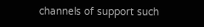channels of support such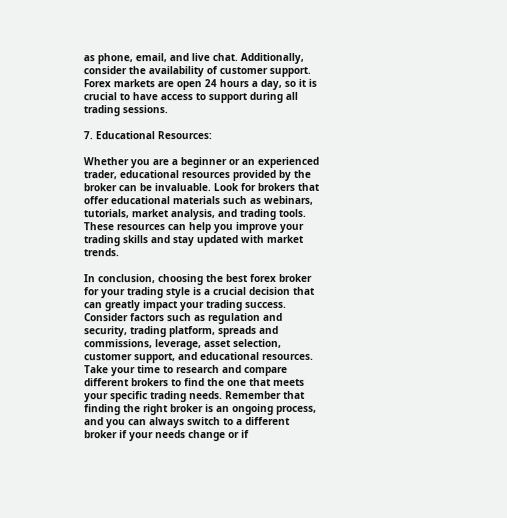as phone, email, and live chat. Additionally, consider the availability of customer support. Forex markets are open 24 hours a day, so it is crucial to have access to support during all trading sessions.

7. Educational Resources:

Whether you are a beginner or an experienced trader, educational resources provided by the broker can be invaluable. Look for brokers that offer educational materials such as webinars, tutorials, market analysis, and trading tools. These resources can help you improve your trading skills and stay updated with market trends.

In conclusion, choosing the best forex broker for your trading style is a crucial decision that can greatly impact your trading success. Consider factors such as regulation and security, trading platform, spreads and commissions, leverage, asset selection, customer support, and educational resources. Take your time to research and compare different brokers to find the one that meets your specific trading needs. Remember that finding the right broker is an ongoing process, and you can always switch to a different broker if your needs change or if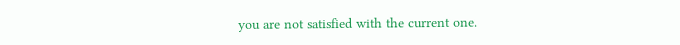you are not satisfied with the current one.